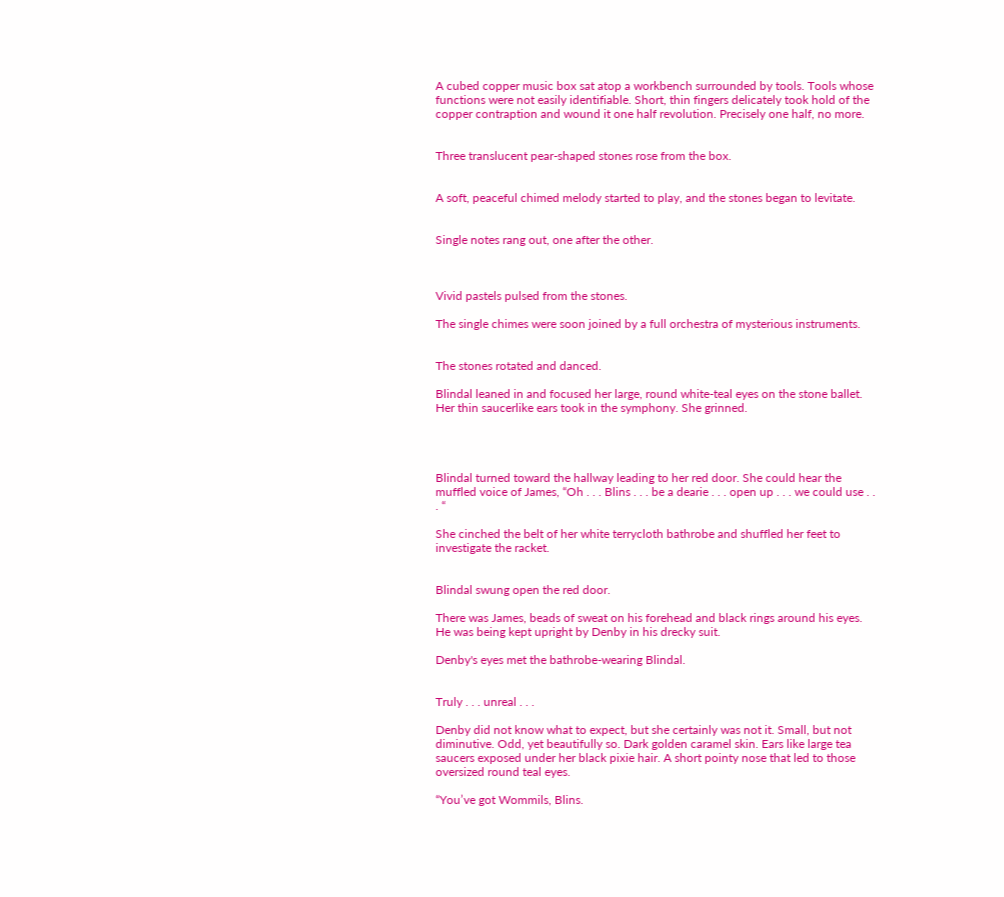A cubed copper music box sat atop a workbench surrounded by tools. Tools whose functions were not easily identifiable. Short, thin fingers delicately took hold of the copper contraption and wound it one half revolution. Precisely one half, no more.


Three translucent pear-shaped stones rose from the box.


A soft, peaceful chimed melody started to play, and the stones began to levitate.


Single notes rang out, one after the other.



Vivid pastels pulsed from the stones.

The single chimes were soon joined by a full orchestra of mysterious instruments.


The stones rotated and danced.

Blindal leaned in and focused her large, round white-teal eyes on the stone ballet. Her thin saucerlike ears took in the symphony. She grinned.




Blindal turned toward the hallway leading to her red door. She could hear the muffled voice of James, “Oh . . . Blins . . . be a dearie . . . open up . . . we could use . . . “

She cinched the belt of her white terrycloth bathrobe and shuffled her feet to investigate the racket.


Blindal swung open the red door.

There was James, beads of sweat on his forehead and black rings around his eyes. He was being kept upright by Denby in his drecky suit.

Denby's eyes met the bathrobe-wearing Blindal.


Truly . . . unreal . . .

Denby did not know what to expect, but she certainly was not it. Small, but not diminutive. Odd, yet beautifully so. Dark golden caramel skin. Ears like large tea saucers exposed under her black pixie hair. A short pointy nose that led to those oversized round teal eyes.

“You’ve got Wommils, Blins.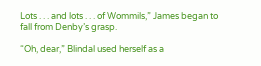Lots . . . and lots . . . of Wommils,” James began to fall from Denby’s grasp.

“Oh, dear,” Blindal used herself as a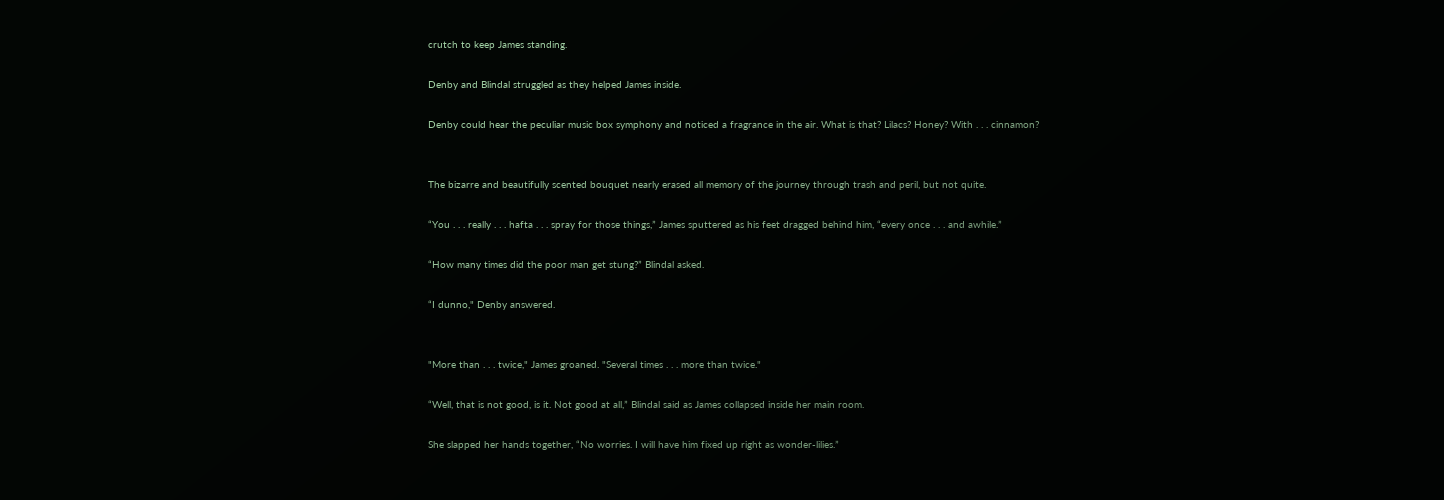crutch to keep James standing.

Denby and Blindal struggled as they helped James inside.

Denby could hear the peculiar music box symphony and noticed a fragrance in the air. What is that? Lilacs? Honey? With . . . cinnamon?


The bizarre and beautifully scented bouquet nearly erased all memory of the journey through trash and peril, but not quite.

“You . . . really . . . hafta . . . spray for those things,” James sputtered as his feet dragged behind him, “every once . . . and awhile.”

“How many times did the poor man get stung?” Blindal asked.

“I dunno," Denby answered.


"More than . . . twice," James groaned. "Several times . . . more than twice."

“Well, that is not good, is it. Not good at all,” Blindal said as James collapsed inside her main room.

She slapped her hands together, “No worries. I will have him fixed up right as wonder-lilies.”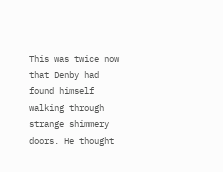This was twice now that Denby had found himself walking through strange shimmery doors. He thought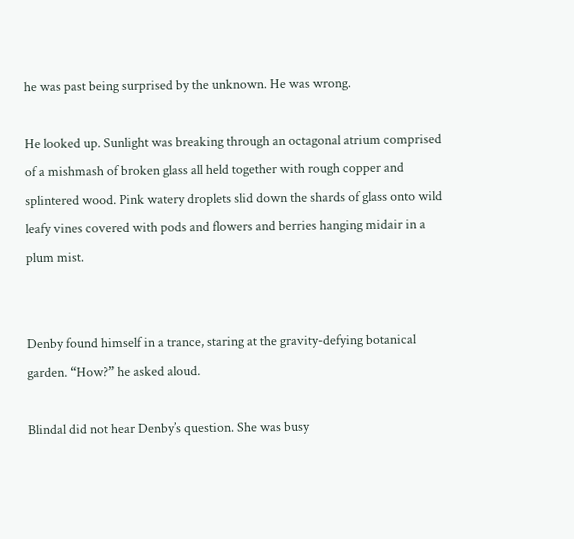he was past being surprised by the unknown. He was wrong.

He looked up. Sunlight was breaking through an octagonal atrium comprised of a mishmash of broken glass all held together with rough copper and splintered wood. Pink watery droplets slid down the shards of glass onto wild leafy vines covered with pods and flowers and berries hanging midair in a plum mist.


Denby found himself in a trance, staring at the gravity-defying botanical garden. “How?” he asked aloud.

Blindal did not hear Denby’s question. She was busy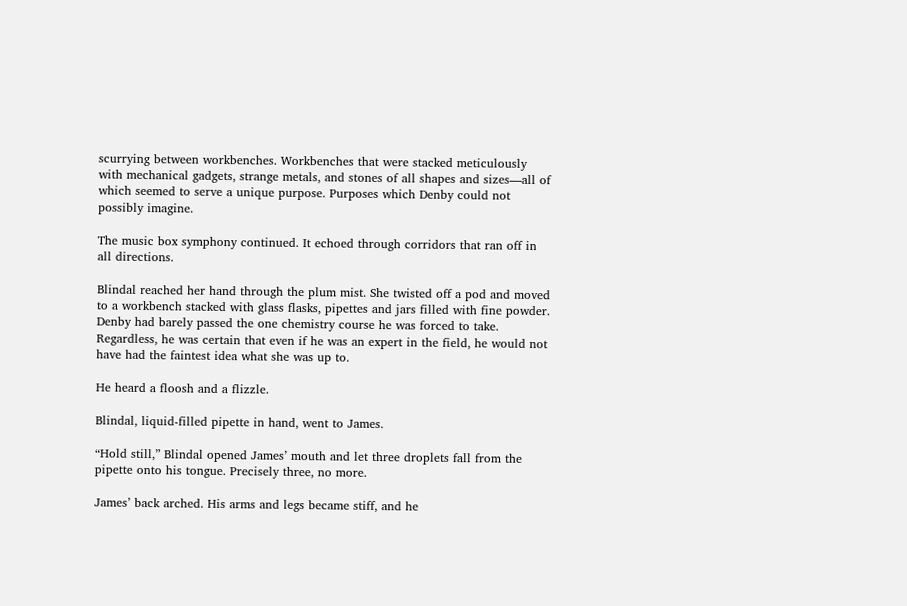scurrying between workbenches. Workbenches that were stacked meticulously with mechanical gadgets, strange metals, and stones of all shapes and sizes—all of which seemed to serve a unique purpose. Purposes which Denby could not possibly imagine.

The music box symphony continued. It echoed through corridors that ran off in all directions.

Blindal reached her hand through the plum mist. She twisted off a pod and moved to a workbench stacked with glass flasks, pipettes and jars filled with fine powder. Denby had barely passed the one chemistry course he was forced to take. Regardless, he was certain that even if he was an expert in the field, he would not have had the faintest idea what she was up to.

He heard a floosh and a flizzle.

Blindal, liquid-filled pipette in hand, went to James.

“Hold still,” Blindal opened James’ mouth and let three droplets fall from the pipette onto his tongue. Precisely three, no more.

James’ back arched. His arms and legs became stiff, and he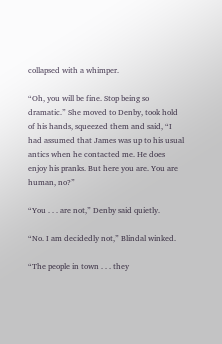collapsed with a whimper.

“Oh, you will be fine. Stop being so dramatic.” She moved to Denby, took hold of his hands, squeezed them and said, “I had assumed that James was up to his usual antics when he contacted me. He does enjoy his pranks. But here you are. You are human, no?”

“You . . . are not,” Denby said quietly.

“No. I am decidedly not,” Blindal winked.

“The people in town . . . they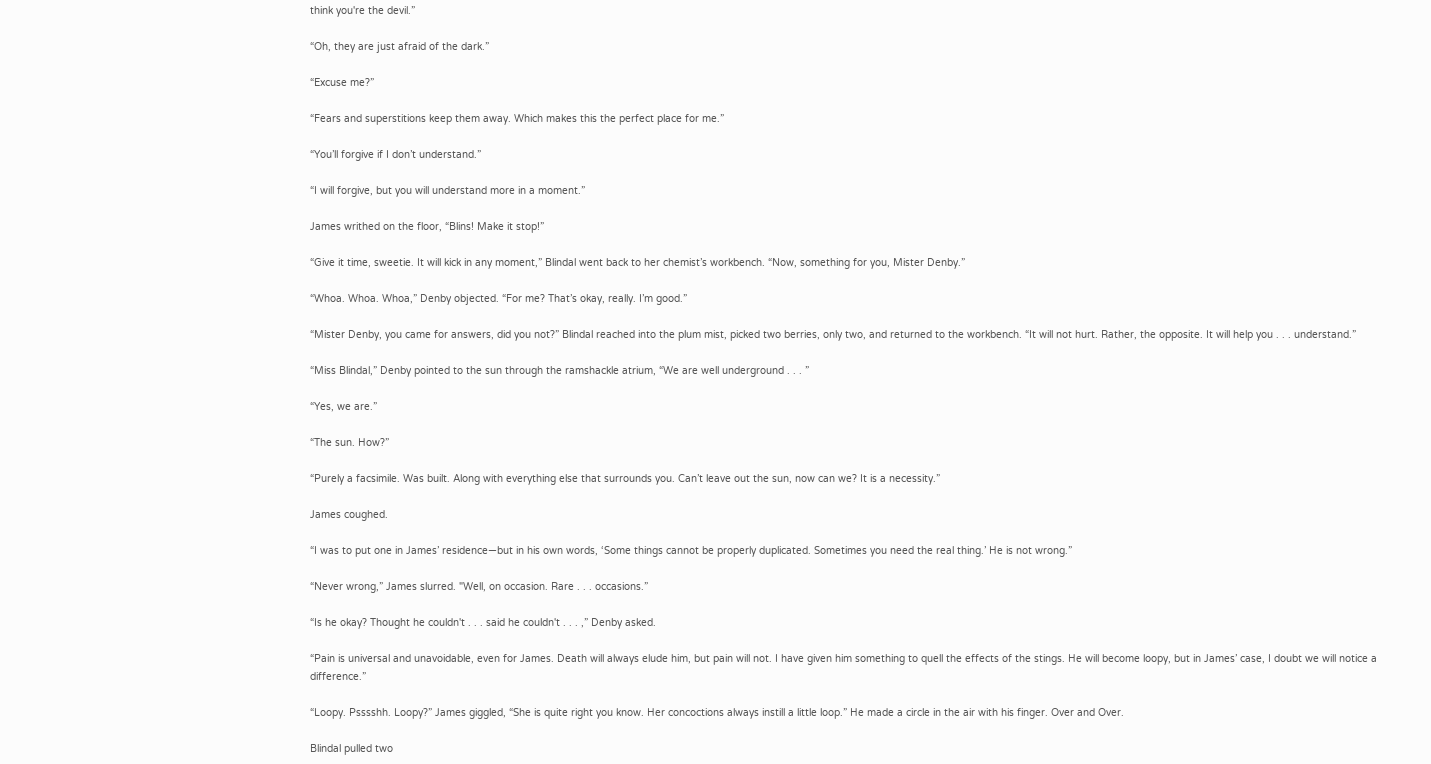think you're the devil.”

“Oh, they are just afraid of the dark.”

“Excuse me?”

“Fears and superstitions keep them away. Which makes this the perfect place for me.”

“You’ll forgive if I don’t understand.”

“I will forgive, but you will understand more in a moment.”

James writhed on the floor, “Blins! Make it stop!”

“Give it time, sweetie. It will kick in any moment,” Blindal went back to her chemist’s workbench. “Now, something for you, Mister Denby.”

“Whoa. Whoa. Whoa,” Denby objected. “For me? That’s okay, really. I’m good.”

“Mister Denby, you came for answers, did you not?” Blindal reached into the plum mist, picked two berries, only two, and returned to the workbench. “It will not hurt. Rather, the opposite. It will help you . . . understand.”

“Miss Blindal,” Denby pointed to the sun through the ramshackle atrium, “We are well underground . . . ”

“Yes, we are.”

“The sun. How?”

“Purely a facsimile. Was built. Along with everything else that surrounds you. Can’t leave out the sun, now can we? It is a necessity.”

James coughed.

“I was to put one in James’ residence—but in his own words, ‘Some things cannot be properly duplicated. Sometimes you need the real thing.’ He is not wrong.”

“Never wrong,” James slurred. "Well, on occasion. Rare . . . occasions.”

“Is he okay? Thought he couldn't . . . said he couldn't . . . ,” Denby asked.

“Pain is universal and unavoidable, even for James. Death will always elude him, but pain will not. I have given him something to quell the effects of the stings. He will become loopy, but in James’ case, I doubt we will notice a difference.”

“Loopy. Psssshh. Loopy?” James giggled, “She is quite right you know. Her concoctions always instill a little loop.” He made a circle in the air with his finger. Over and Over.

Blindal pulled two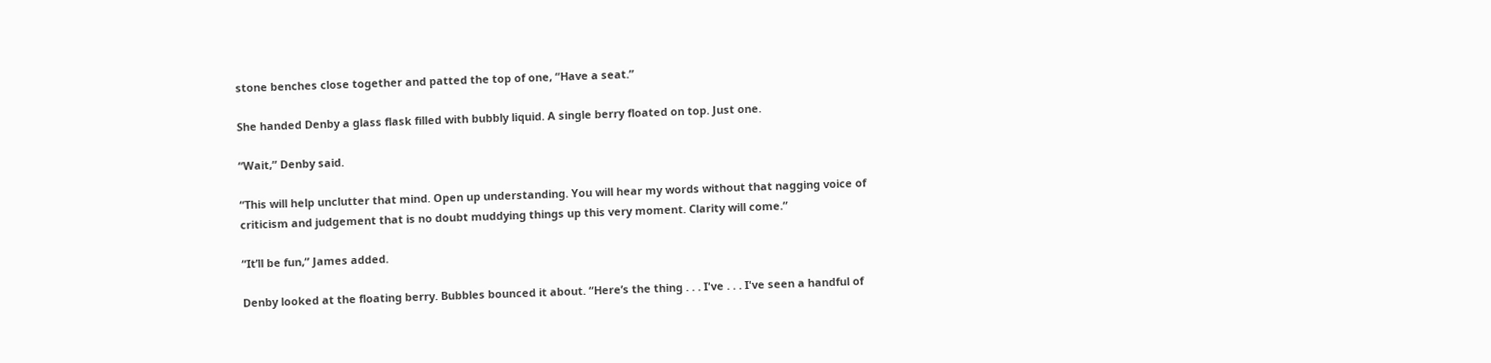stone benches close together and patted the top of one, “Have a seat.”

She handed Denby a glass flask filled with bubbly liquid. A single berry floated on top. Just one.

“Wait,” Denby said.

“This will help unclutter that mind. Open up understanding. You will hear my words without that nagging voice of criticism and judgement that is no doubt muddying things up this very moment. Clarity will come.”

“It’ll be fun,” James added.

Denby looked at the floating berry. Bubbles bounced it about. “Here’s the thing . . . I've . . . I've seen a handful of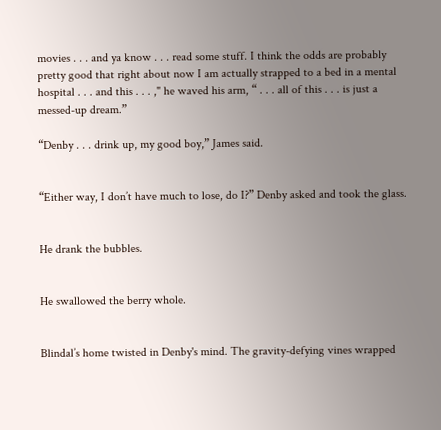movies . . . and ya know . . . read some stuff. I think the odds are probably pretty good that right about now I am actually strapped to a bed in a mental hospital . . . and this . . . ," he waved his arm, “ . . . all of this . . . is just a messed-up dream.”

“Denby . . . drink up, my good boy,” James said.


“Either way, I don’t have much to lose, do I?” Denby asked and took the glass.


He drank the bubbles.


He swallowed the berry whole.


Blindal’s home twisted in Denby's mind. The gravity-defying vines wrapped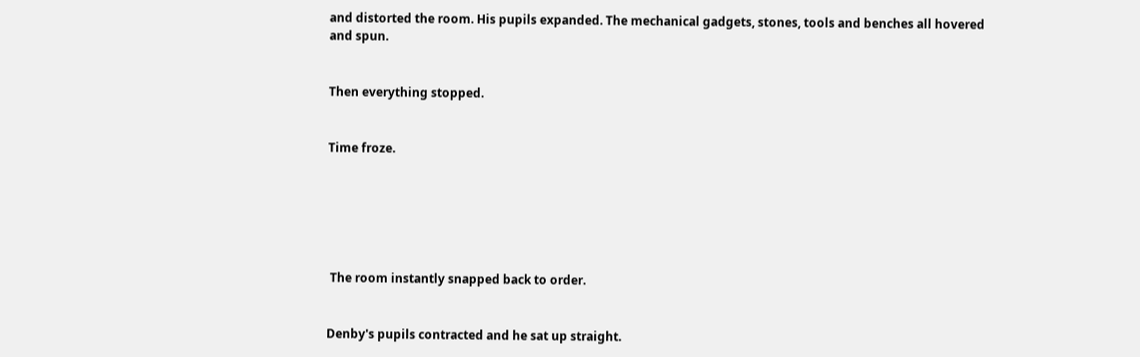and distorted the room. His pupils expanded. The mechanical gadgets, stones, tools and benches all hovered and spun.


Then everything stopped.


Time froze.






 The room instantly snapped back to order.


Denby's pupils contracted and he sat up straight.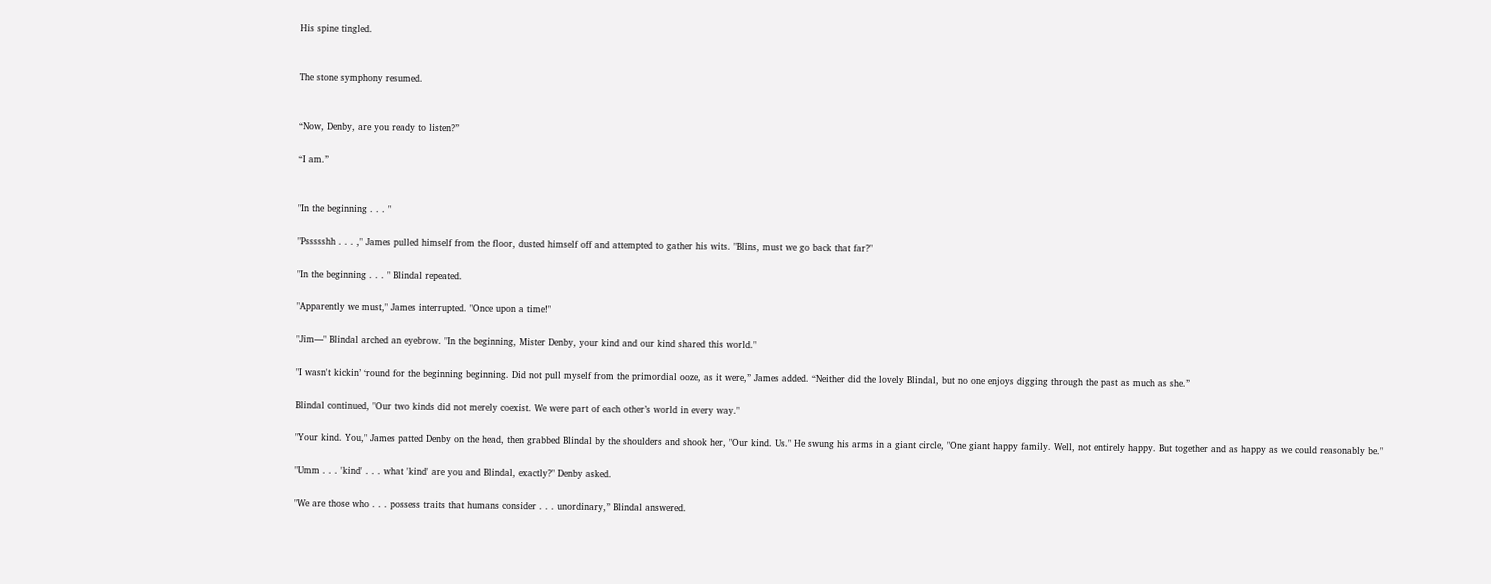His spine tingled.


The stone symphony resumed.


“Now, Denby, are you ready to listen?”

“I am.”


"In the beginning . . . "

"Pssssshh . . . ," James pulled himself from the floor, dusted himself off and attempted to gather his wits. "Blins, must we go back that far?"

"In the beginning . . . " Blindal repeated.

"Apparently we must," James interrupted. "Once upon a time!"

"Jim—" Blindal arched an eyebrow. "In the beginning, Mister Denby, your kind and our kind shared this world."

"I wasn't kickin’ ‘round for the beginning beginning. Did not pull myself from the primordial ooze, as it were,” James added. “Neither did the lovely Blindal, but no one enjoys digging through the past as much as she.”

Blindal continued, "Our two kinds did not merely coexist. We were part of each other’s world in every way."

"Your kind. You," James patted Denby on the head, then grabbed Blindal by the shoulders and shook her, "Our kind. Us." He swung his arms in a giant circle, "One giant happy family. Well, not entirely happy. But together and as happy as we could reasonably be."

"Umm . . . 'kind' . . . what 'kind' are you and Blindal, exactly?" Denby asked.

"We are those who . . . possess traits that humans consider . . . unordinary,” Blindal answered.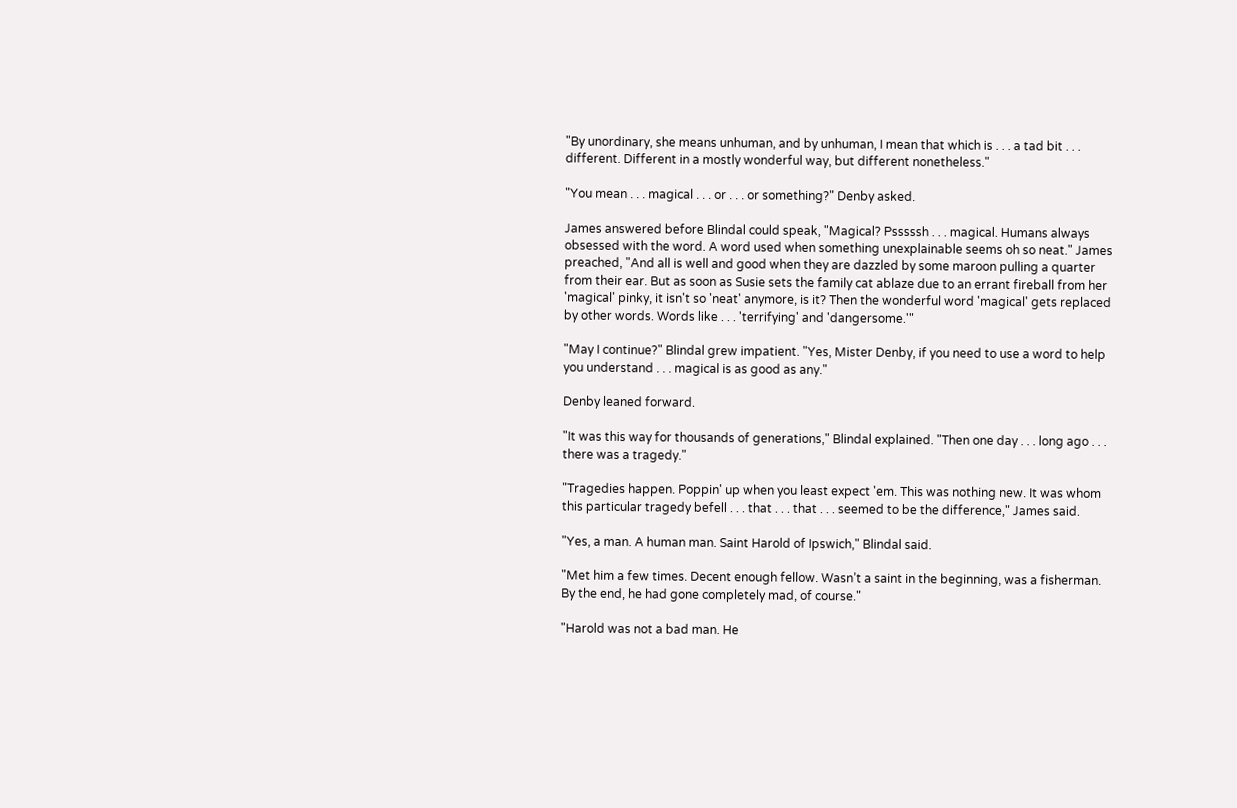"By unordinary, she means unhuman, and by unhuman, I mean that which is . . . a tad bit . . . different. Different in a mostly wonderful way, but different nonetheless."

"You mean . . . magical . . . or . . . or something?" Denby asked.

James answered before Blindal could speak, "Magical? Psssssh . . . magical. Humans always obsessed with the word. A word used when something unexplainable seems oh so neat." James preached, "And all is well and good when they are dazzled by some maroon pulling a quarter from their ear. But as soon as Susie sets the family cat ablaze due to an errant fireball from her 'magical' pinky, it isn't so 'neat' anymore, is it? Then the wonderful word 'magical' gets replaced by other words. Words like . . . 'terrifying' and 'dangersome.'"

"May I continue?" Blindal grew impatient. "Yes, Mister Denby, if you need to use a word to help you understand . . . magical is as good as any."

Denby leaned forward.

"It was this way for thousands of generations," Blindal explained. "Then one day . . . long ago . . . there was a tragedy."

"Tragedies happen. Poppin' up when you least expect 'em. This was nothing new. It was whom this particular tragedy befell . . . that . . . that . . . seemed to be the difference," James said.

"Yes, a man. A human man. Saint Harold of Ipswich," Blindal said.

"Met him a few times. Decent enough fellow. Wasn’t a saint in the beginning, was a fisherman. By the end, he had gone completely mad, of course."

"Harold was not a bad man. He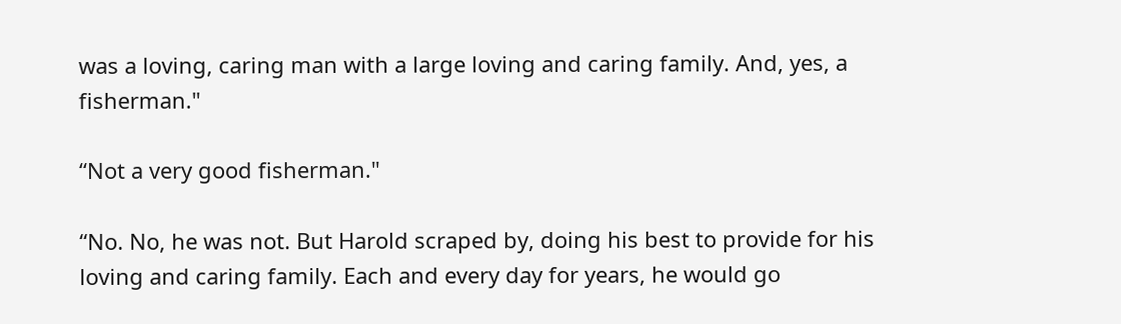was a loving, caring man with a large loving and caring family. And, yes, a fisherman."

“Not a very good fisherman."

“No. No, he was not. But Harold scraped by, doing his best to provide for his loving and caring family. Each and every day for years, he would go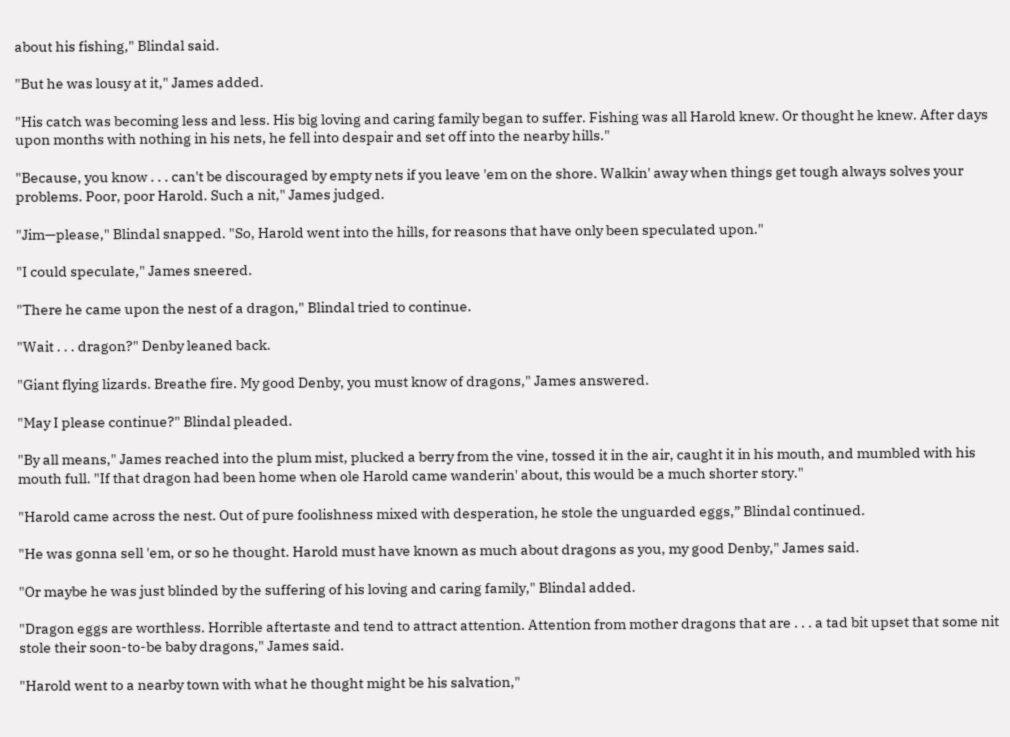about his fishing," Blindal said.

"But he was lousy at it," James added.

"His catch was becoming less and less. His big loving and caring family began to suffer. Fishing was all Harold knew. Or thought he knew. After days upon months with nothing in his nets, he fell into despair and set off into the nearby hills."

"Because, you know . . . can't be discouraged by empty nets if you leave 'em on the shore. Walkin' away when things get tough always solves your problems. Poor, poor Harold. Such a nit," James judged.

"Jim—please," Blindal snapped. "So, Harold went into the hills, for reasons that have only been speculated upon."

"I could speculate," James sneered.

"There he came upon the nest of a dragon," Blindal tried to continue.

"Wait . . . dragon?" Denby leaned back.

"Giant flying lizards. Breathe fire. My good Denby, you must know of dragons," James answered.

"May I please continue?" Blindal pleaded.

"By all means," James reached into the plum mist, plucked a berry from the vine, tossed it in the air, caught it in his mouth, and mumbled with his mouth full. "If that dragon had been home when ole Harold came wanderin' about, this would be a much shorter story."

"Harold came across the nest. Out of pure foolishness mixed with desperation, he stole the unguarded eggs,” Blindal continued.

"He was gonna sell 'em, or so he thought. Harold must have known as much about dragons as you, my good Denby," James said.

"Or maybe he was just blinded by the suffering of his loving and caring family," Blindal added.

"Dragon eggs are worthless. Horrible aftertaste and tend to attract attention. Attention from mother dragons that are . . . a tad bit upset that some nit stole their soon-to-be baby dragons," James said.

"Harold went to a nearby town with what he thought might be his salvation,"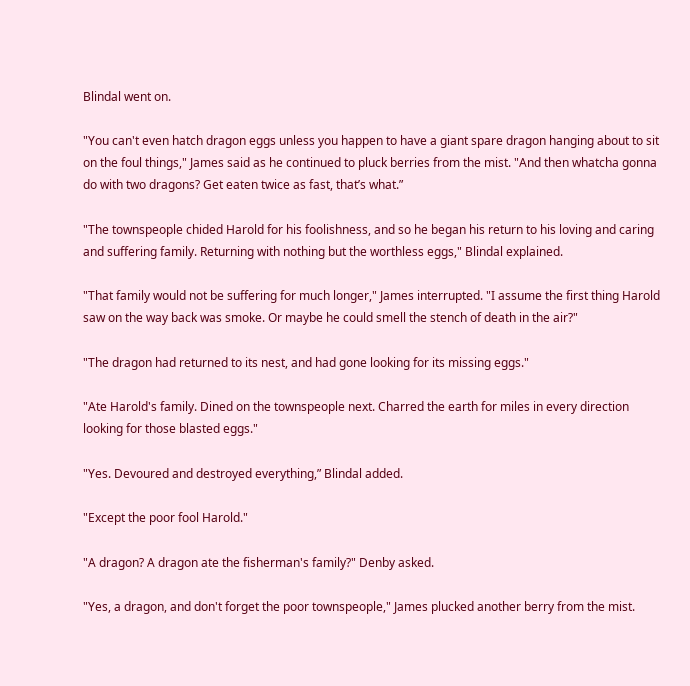Blindal went on.

"You can't even hatch dragon eggs unless you happen to have a giant spare dragon hanging about to sit on the foul things," James said as he continued to pluck berries from the mist. "And then whatcha gonna do with two dragons? Get eaten twice as fast, that’s what.”

"The townspeople chided Harold for his foolishness, and so he began his return to his loving and caring and suffering family. Returning with nothing but the worthless eggs," Blindal explained.

"That family would not be suffering for much longer," James interrupted. "I assume the first thing Harold saw on the way back was smoke. Or maybe he could smell the stench of death in the air?"

"The dragon had returned to its nest, and had gone looking for its missing eggs."

"Ate Harold's family. Dined on the townspeople next. Charred the earth for miles in every direction looking for those blasted eggs."

"Yes. Devoured and destroyed everything,” Blindal added.

"Except the poor fool Harold."

"A dragon? A dragon ate the fisherman's family?" Denby asked.

"Yes, a dragon, and don't forget the poor townspeople," James plucked another berry from the mist.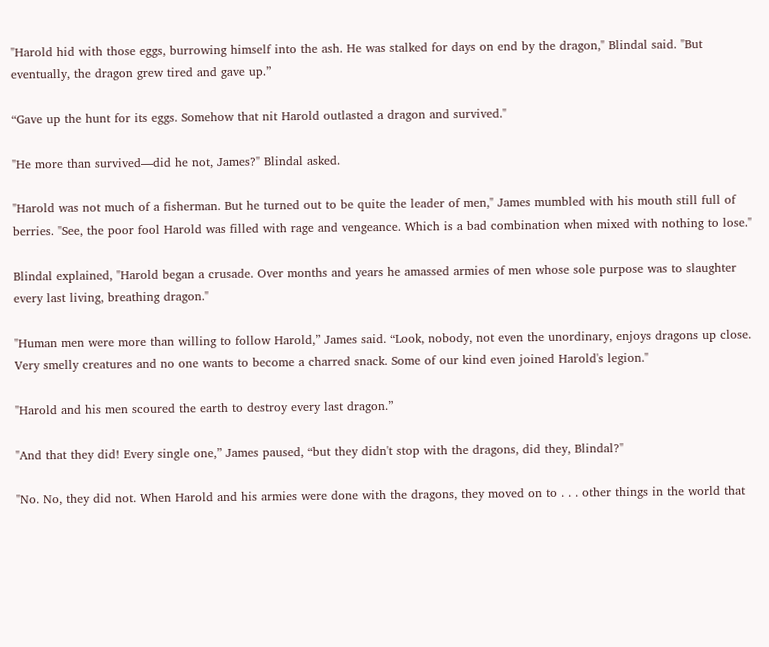"Harold hid with those eggs, burrowing himself into the ash. He was stalked for days on end by the dragon," Blindal said. "But eventually, the dragon grew tired and gave up.”

“Gave up the hunt for its eggs. Somehow that nit Harold outlasted a dragon and survived."

"He more than survived—did he not, James?" Blindal asked.

"Harold was not much of a fisherman. But he turned out to be quite the leader of men," James mumbled with his mouth still full of berries. "See, the poor fool Harold was filled with rage and vengeance. Which is a bad combination when mixed with nothing to lose."

Blindal explained, "Harold began a crusade. Over months and years he amassed armies of men whose sole purpose was to slaughter every last living, breathing dragon."

"Human men were more than willing to follow Harold,” James said. “Look, nobody, not even the unordinary, enjoys dragons up close. Very smelly creatures and no one wants to become a charred snack. Some of our kind even joined Harold's legion."

"Harold and his men scoured the earth to destroy every last dragon.”

"And that they did! Every single one,” James paused, “but they didn't stop with the dragons, did they, Blindal?"

"No. No, they did not. When Harold and his armies were done with the dragons, they moved on to . . . other things in the world that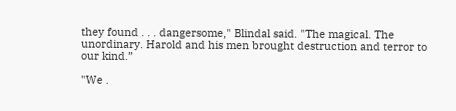they found . . . dangersome," Blindal said. "The magical. The unordinary. Harold and his men brought destruction and terror to our kind.”

"We .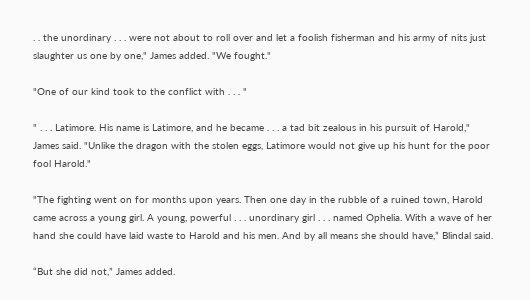. . the unordinary . . . were not about to roll over and let a foolish fisherman and his army of nits just slaughter us one by one," James added. "We fought."

"One of our kind took to the conflict with . . . "

" . . . Latimore. His name is Latimore, and he became . . . a tad bit zealous in his pursuit of Harold," James said. "Unlike the dragon with the stolen eggs, Latimore would not give up his hunt for the poor fool Harold."

"The fighting went on for months upon years. Then one day in the rubble of a ruined town, Harold came across a young girl. A young, powerful . . . unordinary girl . . . named Ophelia. With a wave of her hand she could have laid waste to Harold and his men. And by all means she should have,” Blindal said.

“But she did not,” James added.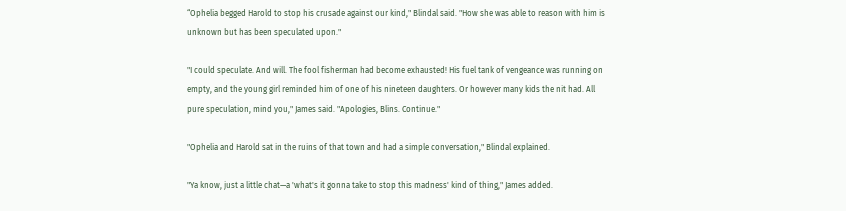“Ophelia begged Harold to stop his crusade against our kind," Blindal said. "How she was able to reason with him is unknown but has been speculated upon."

"I could speculate. And will. The fool fisherman had become exhausted! His fuel tank of vengeance was running on empty, and the young girl reminded him of one of his nineteen daughters. Or however many kids the nit had. All pure speculation, mind you," James said. "Apologies, Blins. Continue."

"Ophelia and Harold sat in the ruins of that town and had a simple conversation," Blindal explained.

"Ya know, just a little chat—a 'what's it gonna take to stop this madness' kind of thing," James added.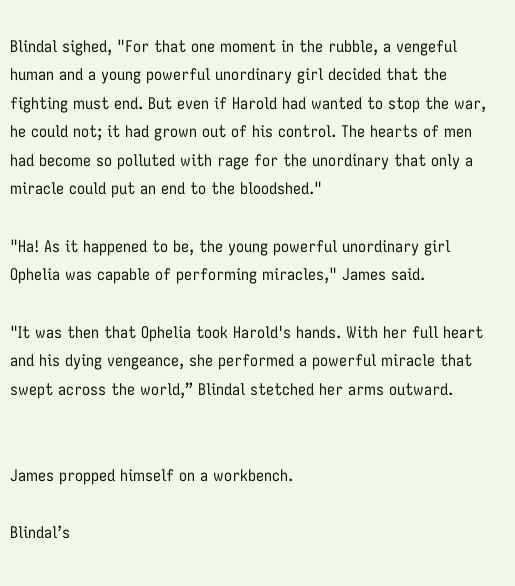Blindal sighed, "For that one moment in the rubble, a vengeful human and a young powerful unordinary girl decided that the fighting must end. But even if Harold had wanted to stop the war, he could not; it had grown out of his control. The hearts of men had become so polluted with rage for the unordinary that only a miracle could put an end to the bloodshed."

"Ha! As it happened to be, the young powerful unordinary girl Ophelia was capable of performing miracles," James said.

"It was then that Ophelia took Harold's hands. With her full heart and his dying vengeance, she performed a powerful miracle that swept across the world,” Blindal stetched her arms outward.


James propped himself on a workbench.

Blindal’s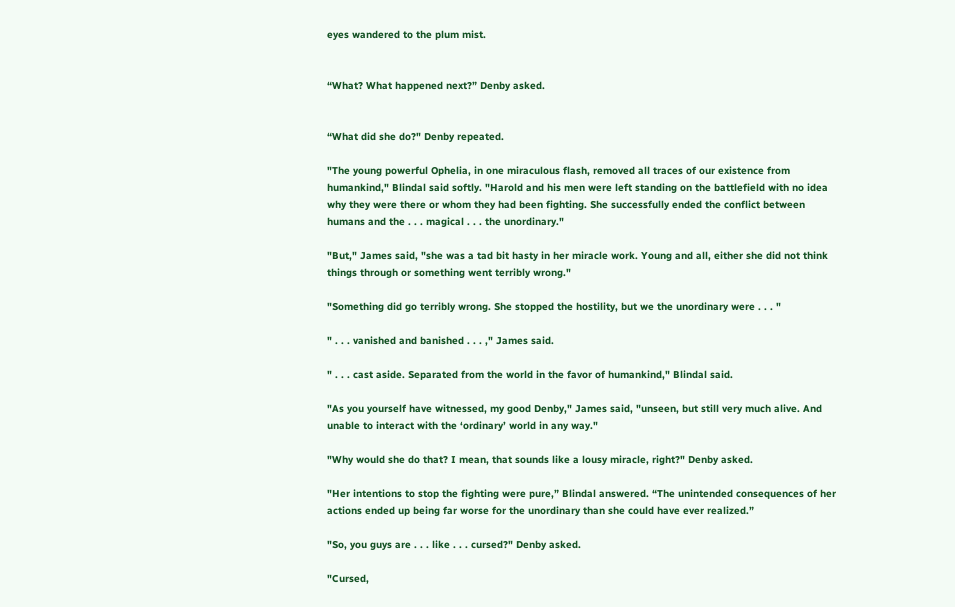eyes wandered to the plum mist.


“What? What happened next?” Denby asked.


“What did she do?" Denby repeated.

"The young powerful Ophelia, in one miraculous flash, removed all traces of our existence from humankind," Blindal said softly. "Harold and his men were left standing on the battlefield with no idea why they were there or whom they had been fighting. She successfully ended the conflict between humans and the . . . magical . . . the unordinary."

"But," James said, "she was a tad bit hasty in her miracle work. Young and all, either she did not think things through or something went terribly wrong."

"Something did go terribly wrong. She stopped the hostility, but we the unordinary were . . . "

" . . . vanished and banished . . . ," James said.

" . . . cast aside. Separated from the world in the favor of humankind," Blindal said.

"As you yourself have witnessed, my good Denby," James said, "unseen, but still very much alive. And unable to interact with the ‘ordinary’ world in any way."

"Why would she do that? I mean, that sounds like a lousy miracle, right?" Denby asked.

"Her intentions to stop the fighting were pure,” Blindal answered. “The unintended consequences of her actions ended up being far worse for the unordinary than she could have ever realized.”

"So, you guys are . . . like . . . cursed?" Denby asked.

"Cursed,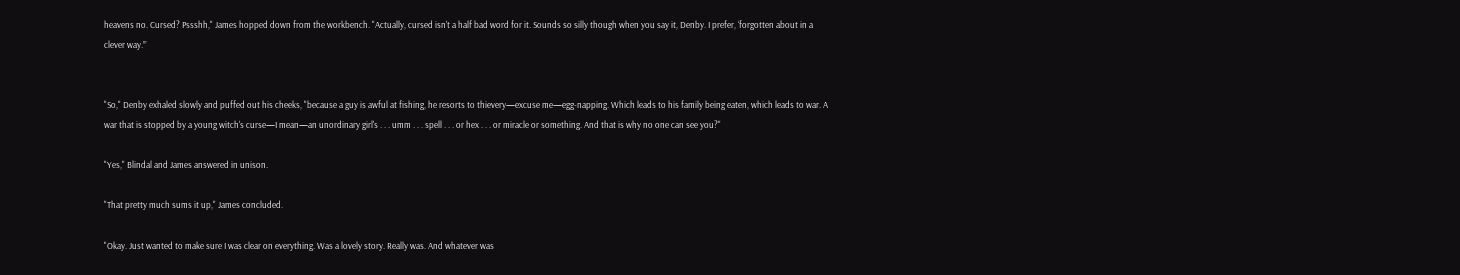heavens no. Cursed? Pssshh," James hopped down from the workbench. "Actually, cursed isn't a half bad word for it. Sounds so silly though when you say it, Denby. I prefer, ‘forgotten about in a clever way.’”


"So," Denby exhaled slowly and puffed out his cheeks, "because a guy is awful at fishing, he resorts to thievery—excuse me—egg-napping. Which leads to his family being eaten, which leads to war. A war that is stopped by a young witch's curse—I mean—an unordinary girl's . . . umm . . . spell . . . or hex . . . or miracle or something. And that is why no one can see you?"

"Yes," Blindal and James answered in unison.

"That pretty much sums it up," James concluded.

"Okay. Just wanted to make sure I was clear on everything. Was a lovely story. Really was. And whatever was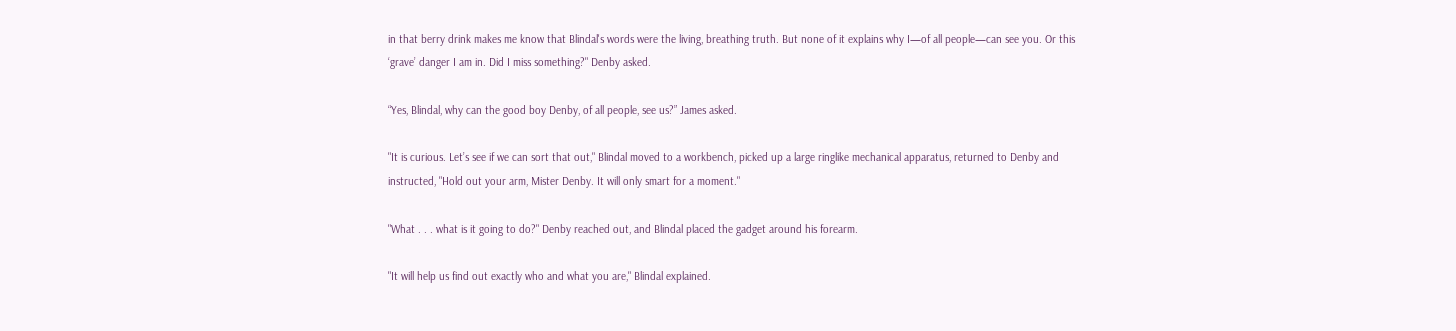in that berry drink makes me know that Blindal's words were the living, breathing truth. But none of it explains why I—of all people—can see you. Or this ‘grave’ danger I am in. Did I miss something?" Denby asked.

“Yes, Blindal, why can the good boy Denby, of all people, see us?” James asked.

"It is curious. Let’s see if we can sort that out," Blindal moved to a workbench, picked up a large ringlike mechanical apparatus, returned to Denby and instructed, "Hold out your arm, Mister Denby. It will only smart for a moment."

"What . . . what is it going to do?" Denby reached out, and Blindal placed the gadget around his forearm.

"It will help us find out exactly who and what you are," Blindal explained.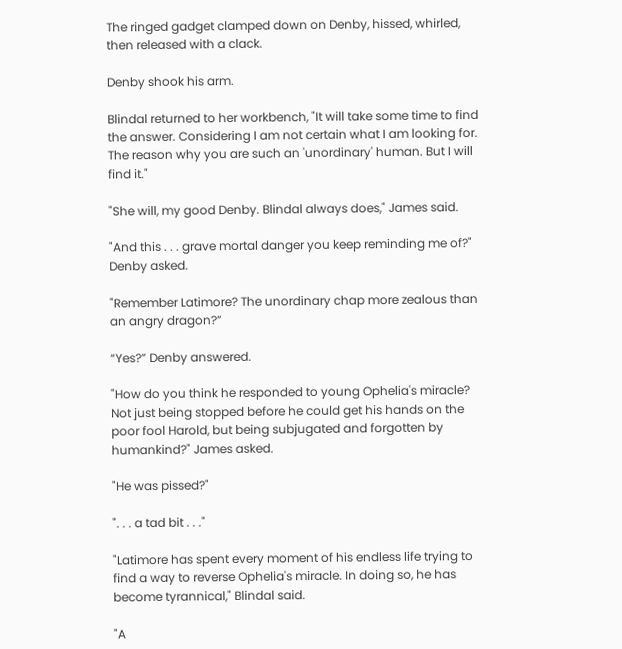The ringed gadget clamped down on Denby, hissed, whirled, then released with a clack.

Denby shook his arm.

Blindal returned to her workbench, "It will take some time to find the answer. Considering I am not certain what I am looking for. The reason why you are such an 'unordinary' human. But I will find it."

"She will, my good Denby. Blindal always does," James said.

"And this . . . grave mortal danger you keep reminding me of?" Denby asked.

"Remember Latimore? The unordinary chap more zealous than an angry dragon?”

“Yes?” Denby answered.

"How do you think he responded to young Ophelia's miracle? Not just being stopped before he could get his hands on the poor fool Harold, but being subjugated and forgotten by humankind?" James asked.

"He was pissed?"

". . . a tad bit . . ."

"Latimore has spent every moment of his endless life trying to find a way to reverse Ophelia's miracle. In doing so, he has become tyrannical," Blindal said.

"A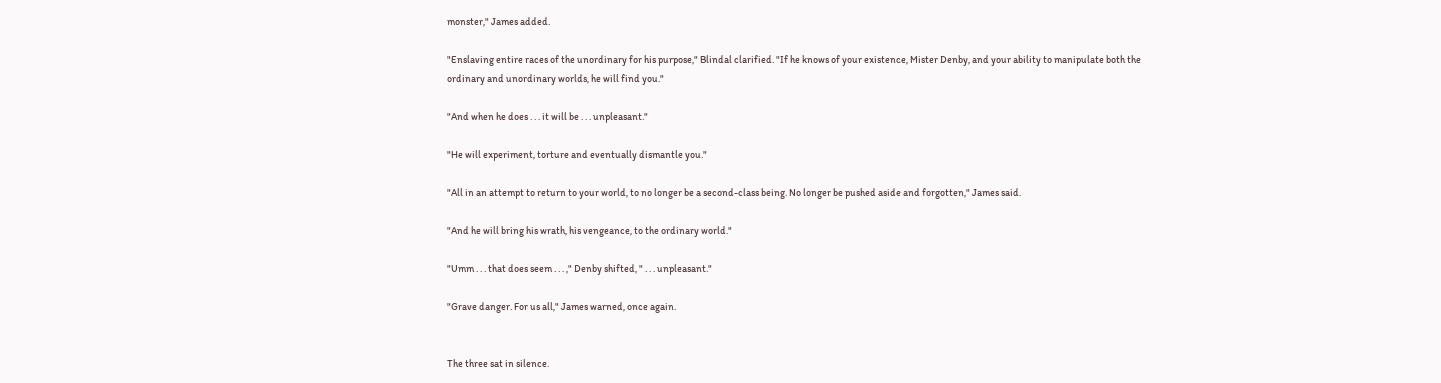monster," James added.

"Enslaving entire races of the unordinary for his purpose," Blindal clarified. "If he knows of your existence, Mister Denby, and your ability to manipulate both the ordinary and unordinary worlds, he will find you."

"And when he does . . . it will be . . . unpleasant."

"He will experiment, torture and eventually dismantle you."

"All in an attempt to return to your world, to no longer be a second-class being. No longer be pushed aside and forgotten," James said.

"And he will bring his wrath, his vengeance, to the ordinary world."

"Umm . . . that does seem . . . ," Denby shifted, " . . . unpleasant."

"Grave danger. For us all," James warned, once again.


The three sat in silence.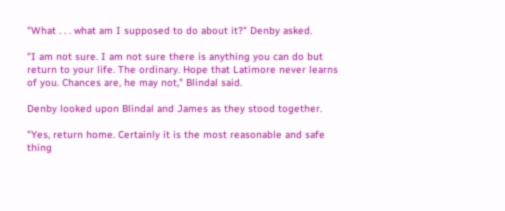"What . . . what am I supposed to do about it?" Denby asked.

"I am not sure. I am not sure there is anything you can do but return to your life. The ordinary. Hope that Latimore never learns of you. Chances are, he may not," Blindal said.

Denby looked upon Blindal and James as they stood together.

"Yes, return home. Certainly it is the most reasonable and safe thing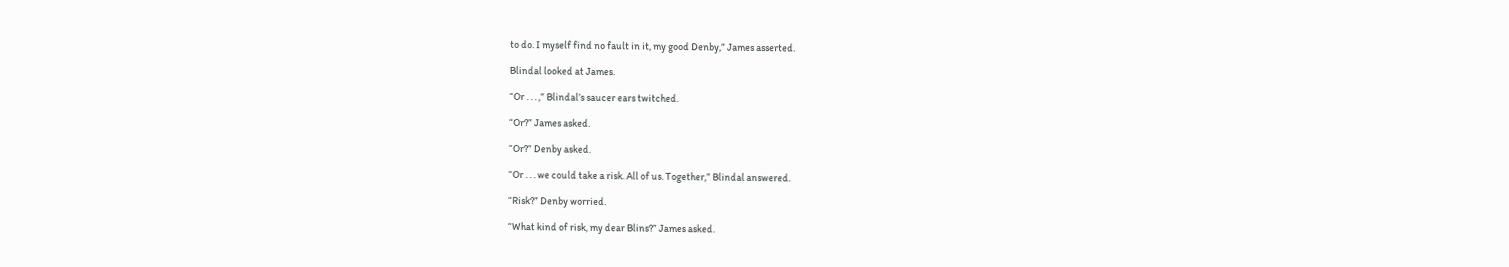to do. I myself find no fault in it, my good Denby,” James asserted.

Blindal looked at James.

“Or . . . ,” Blindal’s saucer ears twitched.

“Or?” James asked.

“Or?” Denby asked.

“Or . . . we could take a risk. All of us. Together,” Blindal answered.

“Risk?” Denby worried.

“What kind of risk, my dear Blins?” James asked.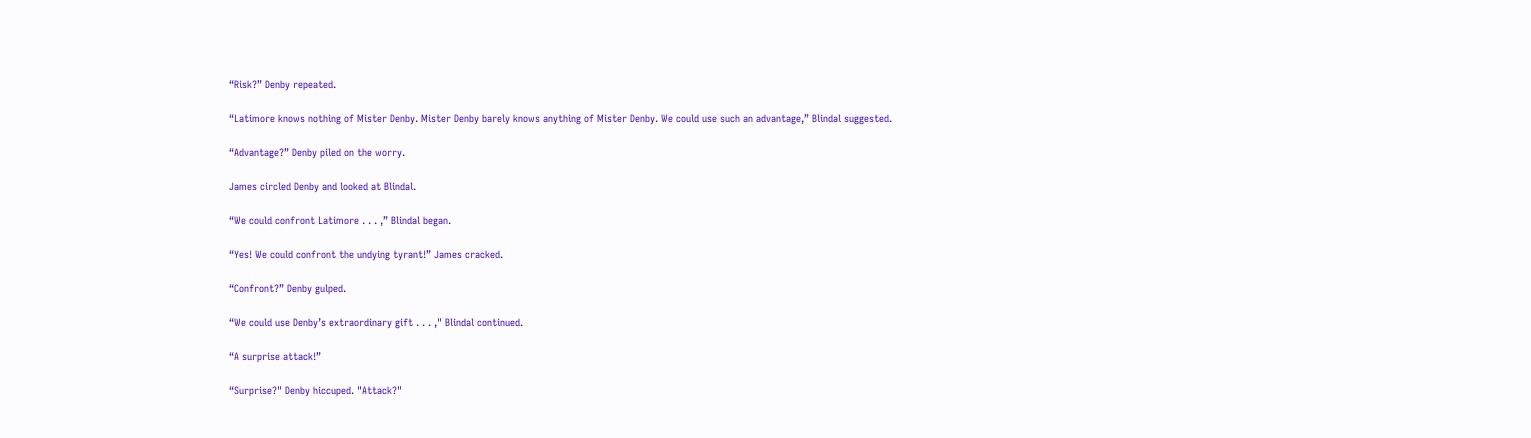“Risk?” Denby repeated.

“Latimore knows nothing of Mister Denby. Mister Denby barely knows anything of Mister Denby. We could use such an advantage,” Blindal suggested.

“Advantage?” Denby piled on the worry.

James circled Denby and looked at Blindal.

“We could confront Latimore . . . ,” Blindal began.

“Yes! We could confront the undying tyrant!” James cracked.

“Confront?” Denby gulped.

“We could use Denby’s extraordinary gift . . . ," Blindal continued.

“A surprise attack!”

“Surprise?" Denby hiccuped. "Attack?"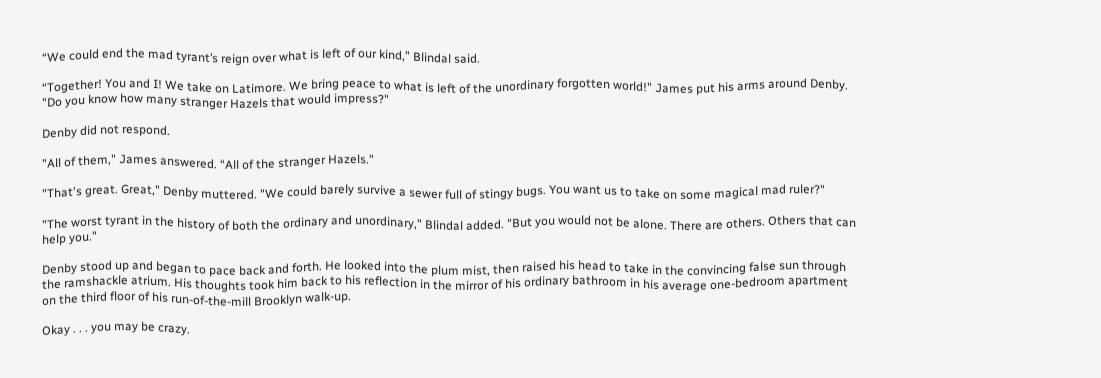“We could end the mad tyrant’s reign over what is left of our kind,” Blindal said.

“Together! You and I! We take on Latimore. We bring peace to what is left of the unordinary forgotten world!" James put his arms around Denby. "Do you know how many stranger Hazels that would impress?"

Denby did not respond.

"All of them," James answered. “All of the stranger Hazels.”

"That's great. Great," Denby muttered. "We could barely survive a sewer full of stingy bugs. You want us to take on some magical mad ruler?"

"The worst tyrant in the history of both the ordinary and unordinary," Blindal added. "But you would not be alone. There are others. Others that can help you."

Denby stood up and began to pace back and forth. He looked into the plum mist, then raised his head to take in the convincing false sun through the ramshackle atrium. His thoughts took him back to his reflection in the mirror of his ordinary bathroom in his average one-bedroom apartment on the third floor of his run-of-the-mill Brooklyn walk-up.

Okay . . . you may be crazy.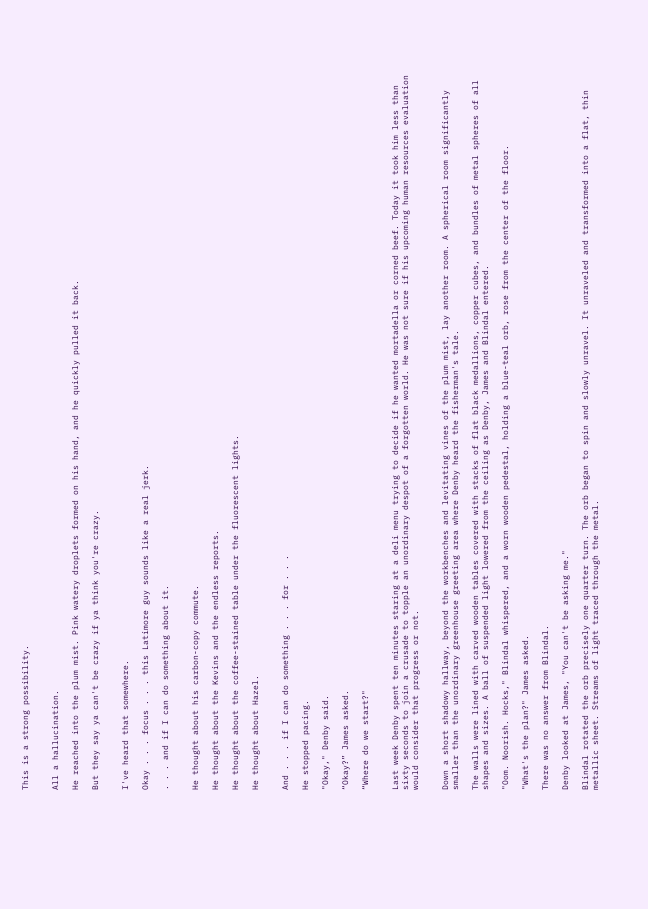This is a strong possibility.


All a hallucination.

He reached into the plum mist. Pink watery droplets formed on his hand, and he quickly pulled it back.

But they say ya can't be crazy if ya think you're crazy.


I've heard that somewhere.

Okay . . . focus . . . this Latimore guy sounds like a real jerk.

. . . and if I can do something about it.


He thought about his carbon-copy commute.

He thought about the Kevins and the endless reports.

He thought about the coffee-stained table under the fluorescent lights.

He thought about Hazel.


And . . . if I can do something . . . for . . .

He stopped pacing.

"Okay," Denby said.

“Okay?” James asked.

“Where do we start?"


Last week Denby spent ten minutes staring at a deli menu trying to decide if he wanted mortadella or corned beef. Today it took him less than sixty seconds to join a crusade to topple an unordinary despot of a forgotten world. He was not sure if his upcoming human resources evaluation would consider that progress or not.


Down a short shadowy hallway, beyond the workbenches and levitating vines of the plum mist, lay another room. A spherical room significantly smaller than the unordinary greenhouse greeting area where Denby heard the fisherman's tale.

The walls were lined with carved wooden tables covered with stacks of flat black medallions, copper cubes, and bundles of metal spheres of all shapes and sizes. A ball of suspended light lowered from the ceiling as Denby, James and Blindal entered.

"Oom. Noorish. Hocks," Blindal whispered, and a worn wooden pedestal, holding a blue-teal orb, rose from the center of the floor.

"What's the plan?" James asked.

There was no answer from Blindal.

Denby looked at James, "You can't be asking me."

Blindal rotated the orb precisely one quarter turn. The orb began to spin and slowly unravel. It unraveled and transformed into a flat, thin metallic sheet. Streams of light traced through the metal.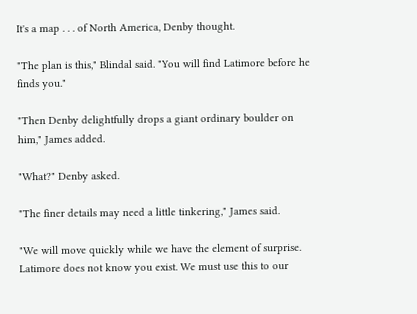It's a map . . . of North America, Denby thought.

"The plan is this," Blindal said. "You will find Latimore before he finds you."

"Then Denby delightfully drops a giant ordinary boulder on him," James added.

"What?" Denby asked.

"The finer details may need a little tinkering," James said.

"We will move quickly while we have the element of surprise. Latimore does not know you exist. We must use this to our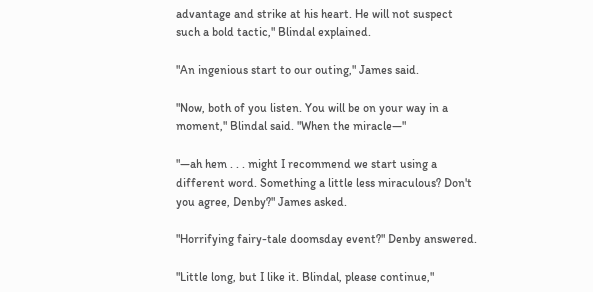advantage and strike at his heart. He will not suspect such a bold tactic," Blindal explained.

"An ingenious start to our outing," James said.

"Now, both of you listen. You will be on your way in a moment," Blindal said. "When the miracle—"

"—ah hem . . . might I recommend we start using a different word. Something a little less miraculous? Don't you agree, Denby?" James asked.

"Horrifying fairy-tale doomsday event?" Denby answered.

"Little long, but I like it. Blindal, please continue,"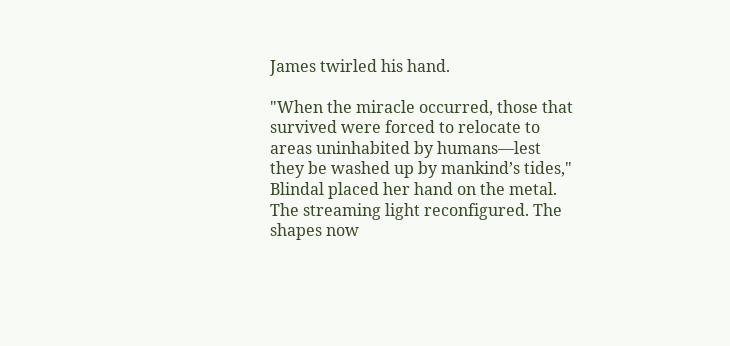James twirled his hand.

"When the miracle occurred, those that survived were forced to relocate to areas uninhabited by humans—lest they be washed up by mankind’s tides," Blindal placed her hand on the metal. The streaming light reconfigured. The shapes now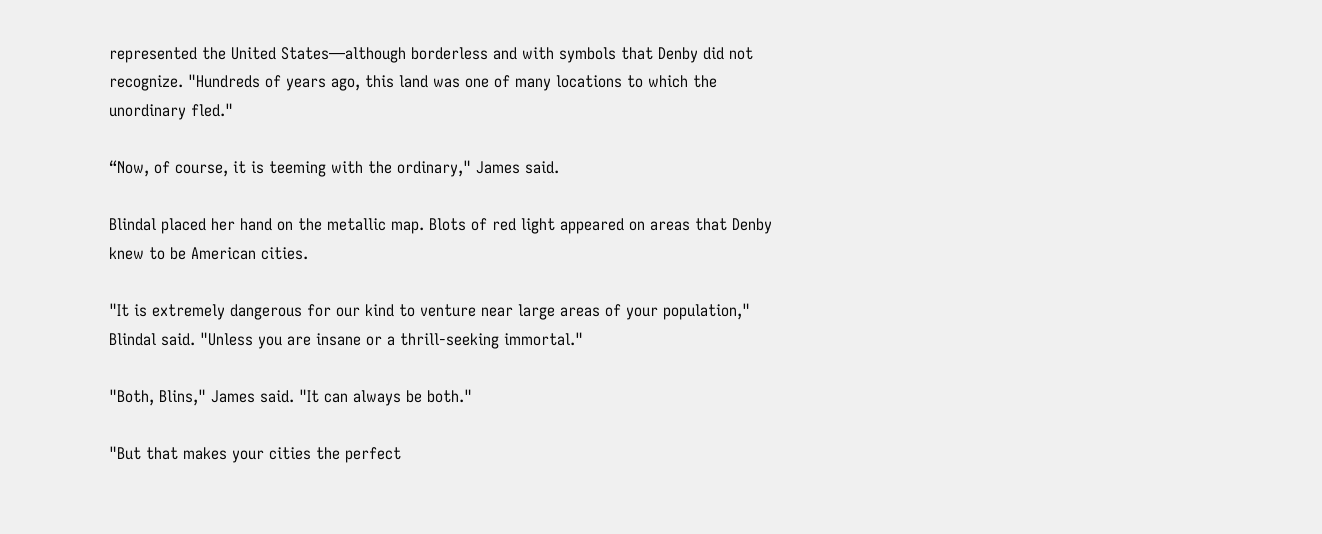represented the United States—although borderless and with symbols that Denby did not recognize. "Hundreds of years ago, this land was one of many locations to which the unordinary fled."

“Now, of course, it is teeming with the ordinary," James said.

Blindal placed her hand on the metallic map. Blots of red light appeared on areas that Denby knew to be American cities.

"It is extremely dangerous for our kind to venture near large areas of your population," Blindal said. "Unless you are insane or a thrill-seeking immortal."

"Both, Blins," James said. "It can always be both."

"But that makes your cities the perfect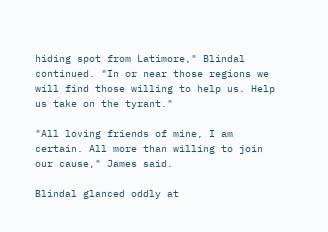hiding spot from Latimore," Blindal continued. "In or near those regions we will find those willing to help us. Help us take on the tyrant."

"All loving friends of mine, I am certain. All more than willing to join our cause," James said.

Blindal glanced oddly at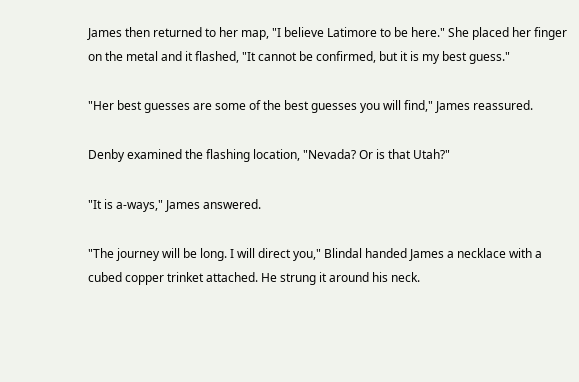James then returned to her map, "I believe Latimore to be here." She placed her finger on the metal and it flashed, "It cannot be confirmed, but it is my best guess."

"Her best guesses are some of the best guesses you will find," James reassured.

Denby examined the flashing location, "Nevada? Or is that Utah?"

"It is a-ways," James answered.

"The journey will be long. I will direct you," Blindal handed James a necklace with a cubed copper trinket attached. He strung it around his neck.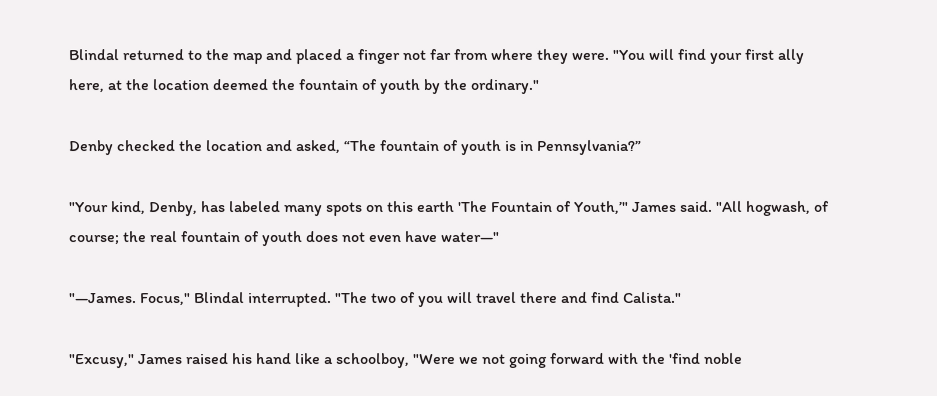Blindal returned to the map and placed a finger not far from where they were. "You will find your first ally here, at the location deemed the fountain of youth by the ordinary."

Denby checked the location and asked, “The fountain of youth is in Pennsylvania?”

"Your kind, Denby, has labeled many spots on this earth 'The Fountain of Youth,’" James said. "All hogwash, of course; the real fountain of youth does not even have water—"

"—James. Focus," Blindal interrupted. "The two of you will travel there and find Calista."

"Excusy," James raised his hand like a schoolboy, "Were we not going forward with the 'find noble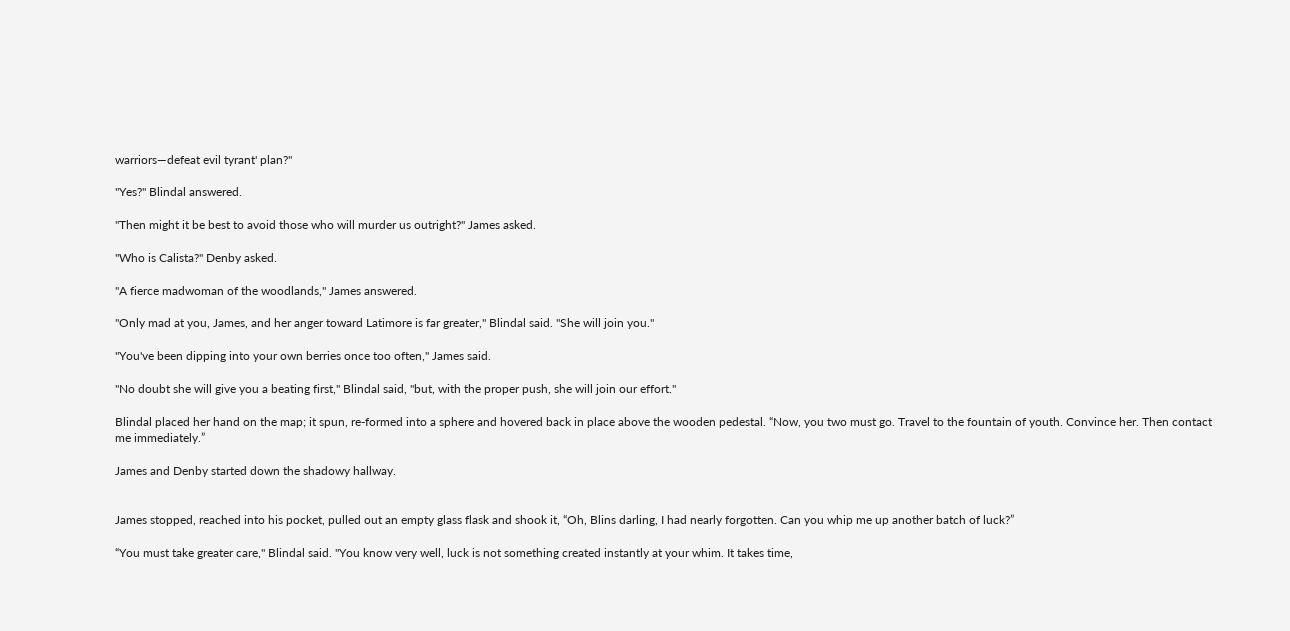warriors—defeat evil tyrant' plan?"

"Yes?" Blindal answered.

"Then might it be best to avoid those who will murder us outright?" James asked.

"Who is Calista?" Denby asked.

"A fierce madwoman of the woodlands," James answered.

"Only mad at you, James, and her anger toward Latimore is far greater," Blindal said. "She will join you."

"You've been dipping into your own berries once too often," James said.

"No doubt she will give you a beating first," Blindal said, "but, with the proper push, she will join our effort."

Blindal placed her hand on the map; it spun, re-formed into a sphere and hovered back in place above the wooden pedestal. “Now, you two must go. Travel to the fountain of youth. Convince her. Then contact me immediately.”

James and Denby started down the shadowy hallway.


James stopped, reached into his pocket, pulled out an empty glass flask and shook it, “Oh, Blins darling, I had nearly forgotten. Can you whip me up another batch of luck?”

“You must take greater care," Blindal said. "You know very well, luck is not something created instantly at your whim. It takes time,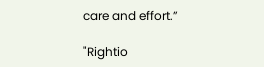care and effort.”

"Rightio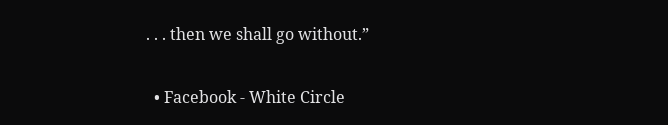. . . then we shall go without.”

  • Facebook - White Circle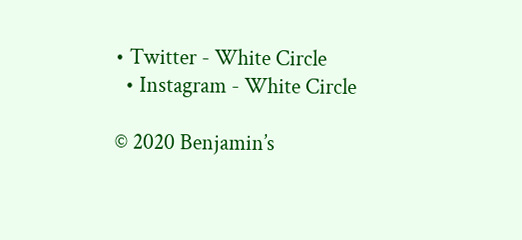• Twitter - White Circle
  • Instagram - White Circle

© 2020 Benjamin’s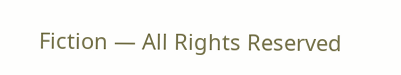Fiction — All Rights Reserved